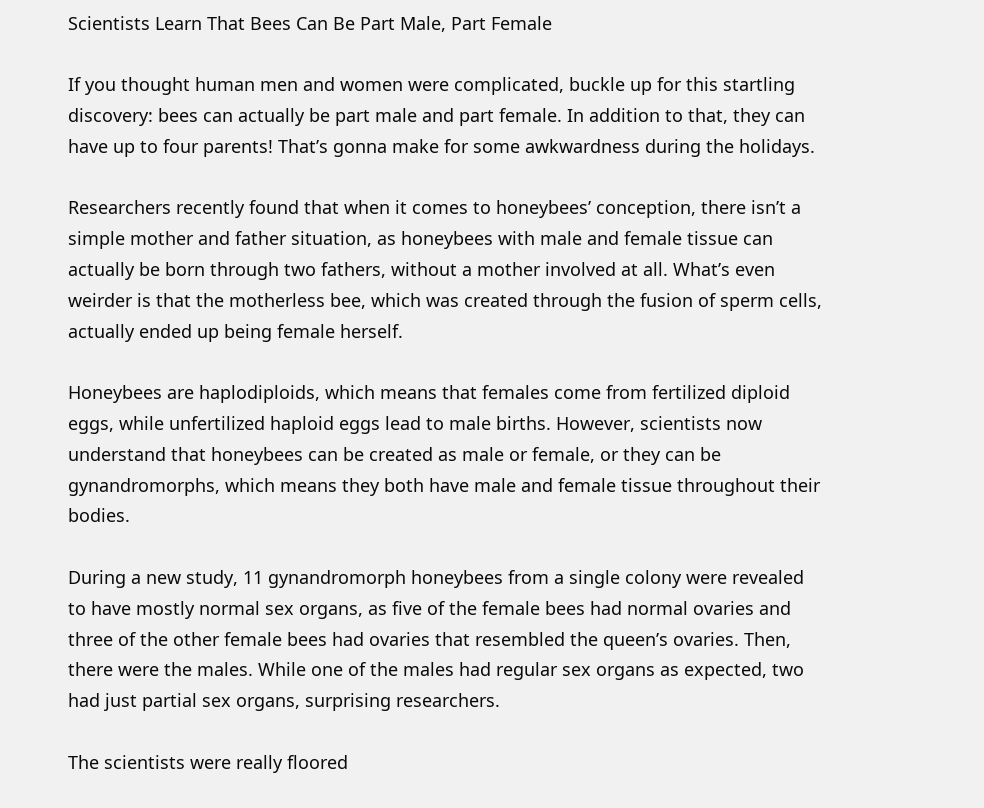Scientists Learn That Bees Can Be Part Male, Part Female

If you thought human men and women were complicated, buckle up for this startling discovery: bees can actually be part male and part female. In addition to that, they can have up to four parents! That’s gonna make for some awkwardness during the holidays.

Researchers recently found that when it comes to honeybees’ conception, there isn’t a simple mother and father situation, as honeybees with male and female tissue can actually be born through two fathers, without a mother involved at all. What’s even weirder is that the motherless bee, which was created through the fusion of sperm cells, actually ended up being female herself.

Honeybees are haplodiploids, which means that females come from fertilized diploid eggs, while unfertilized haploid eggs lead to male births. However, scientists now understand that honeybees can be created as male or female, or they can be gynandromorphs, which means they both have male and female tissue throughout their bodies.

During a new study, 11 gynandromorph honeybees from a single colony were revealed to have mostly normal sex organs, as five of the female bees had normal ovaries and three of the other female bees had ovaries that resembled the queen’s ovaries. Then, there were the males. While one of the males had regular sex organs as expected, two had just partial sex organs, surprising researchers.

The scientists were really floored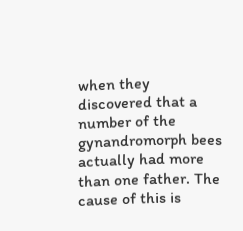when they discovered that a number of the gynandromorph bees actually had more than one father. The cause of this is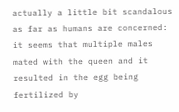actually a little bit scandalous as far as humans are concerned: it seems that multiple males mated with the queen and it resulted in the egg being fertilized by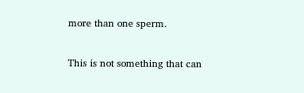more than one sperm.

This is not something that can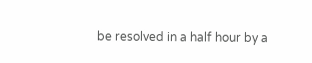be resolved in a half hour by a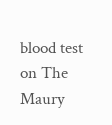blood test on The Maury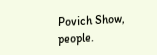Povich Show, people.